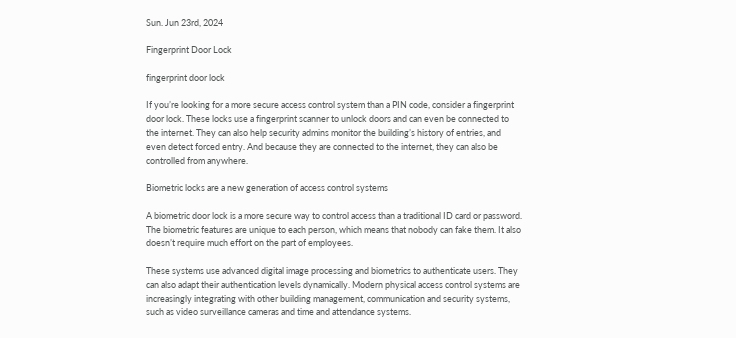Sun. Jun 23rd, 2024

Fingerprint Door Lock

fingerprint door lock

If you’re looking for a more secure access control system than a PIN code, consider a fingerprint door lock. These locks use a fingerprint scanner to unlock doors and can even be connected to the internet. They can also help security admins monitor the building’s history of entries, and even detect forced entry. And because they are connected to the internet, they can also be controlled from anywhere.

Biometric locks are a new generation of access control systems

A biometric door lock is a more secure way to control access than a traditional ID card or password. The biometric features are unique to each person, which means that nobody can fake them. It also doesn’t require much effort on the part of employees.

These systems use advanced digital image processing and biometrics to authenticate users. They can also adapt their authentication levels dynamically. Modern physical access control systems are increasingly integrating with other building management, communication and security systems, such as video surveillance cameras and time and attendance systems.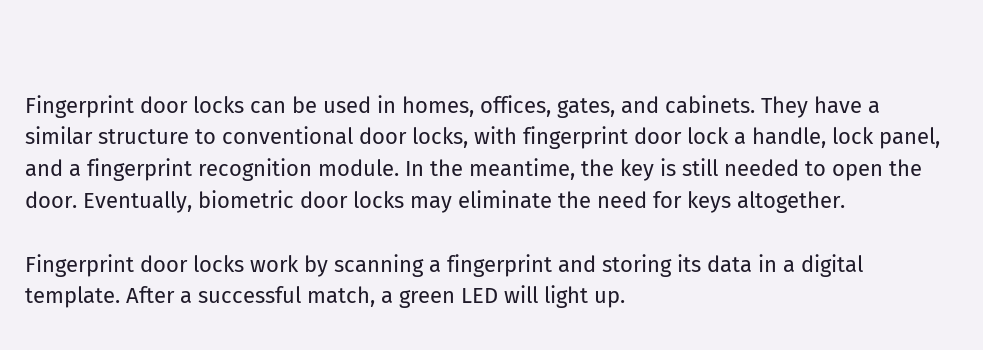Fingerprint door locks can be used in homes, offices, gates, and cabinets. They have a similar structure to conventional door locks, with fingerprint door lock a handle, lock panel, and a fingerprint recognition module. In the meantime, the key is still needed to open the door. Eventually, biometric door locks may eliminate the need for keys altogether.

Fingerprint door locks work by scanning a fingerprint and storing its data in a digital template. After a successful match, a green LED will light up.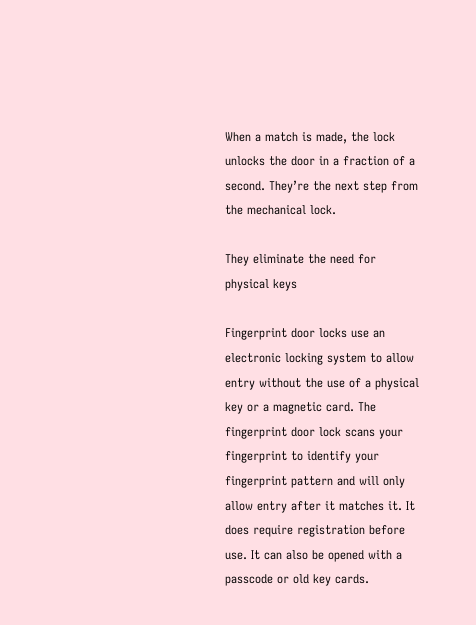When a match is made, the lock unlocks the door in a fraction of a second. They’re the next step from the mechanical lock.

They eliminate the need for physical keys

Fingerprint door locks use an electronic locking system to allow entry without the use of a physical key or a magnetic card. The fingerprint door lock scans your fingerprint to identify your fingerprint pattern and will only allow entry after it matches it. It does require registration before use. It can also be opened with a passcode or old key cards.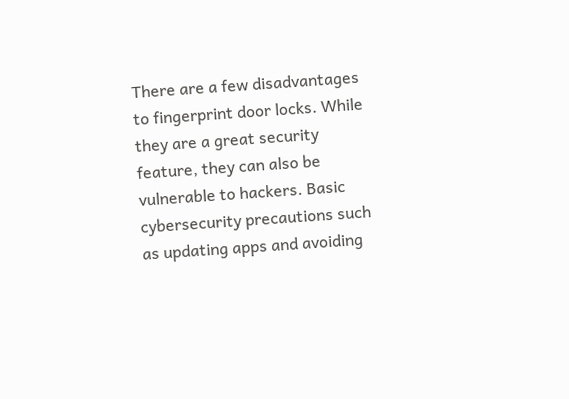There are a few disadvantages to fingerprint door locks. While they are a great security feature, they can also be vulnerable to hackers. Basic cybersecurity precautions such as updating apps and avoiding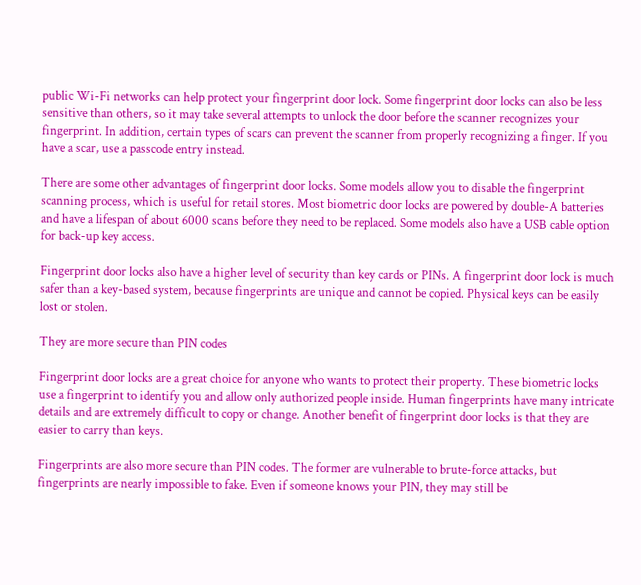public Wi-Fi networks can help protect your fingerprint door lock. Some fingerprint door locks can also be less sensitive than others, so it may take several attempts to unlock the door before the scanner recognizes your fingerprint. In addition, certain types of scars can prevent the scanner from properly recognizing a finger. If you have a scar, use a passcode entry instead.

There are some other advantages of fingerprint door locks. Some models allow you to disable the fingerprint scanning process, which is useful for retail stores. Most biometric door locks are powered by double-A batteries and have a lifespan of about 6000 scans before they need to be replaced. Some models also have a USB cable option for back-up key access.

Fingerprint door locks also have a higher level of security than key cards or PINs. A fingerprint door lock is much safer than a key-based system, because fingerprints are unique and cannot be copied. Physical keys can be easily lost or stolen.

They are more secure than PIN codes

Fingerprint door locks are a great choice for anyone who wants to protect their property. These biometric locks use a fingerprint to identify you and allow only authorized people inside. Human fingerprints have many intricate details and are extremely difficult to copy or change. Another benefit of fingerprint door locks is that they are easier to carry than keys.

Fingerprints are also more secure than PIN codes. The former are vulnerable to brute-force attacks, but fingerprints are nearly impossible to fake. Even if someone knows your PIN, they may still be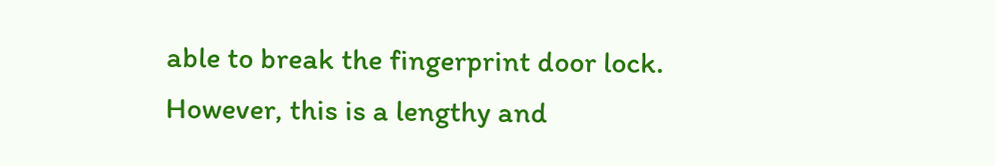able to break the fingerprint door lock. However, this is a lengthy and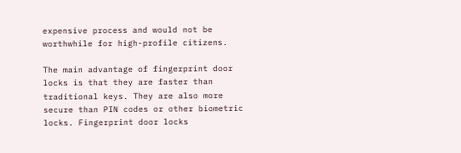expensive process and would not be worthwhile for high-profile citizens.

The main advantage of fingerprint door locks is that they are faster than traditional keys. They are also more secure than PIN codes or other biometric locks. Fingerprint door locks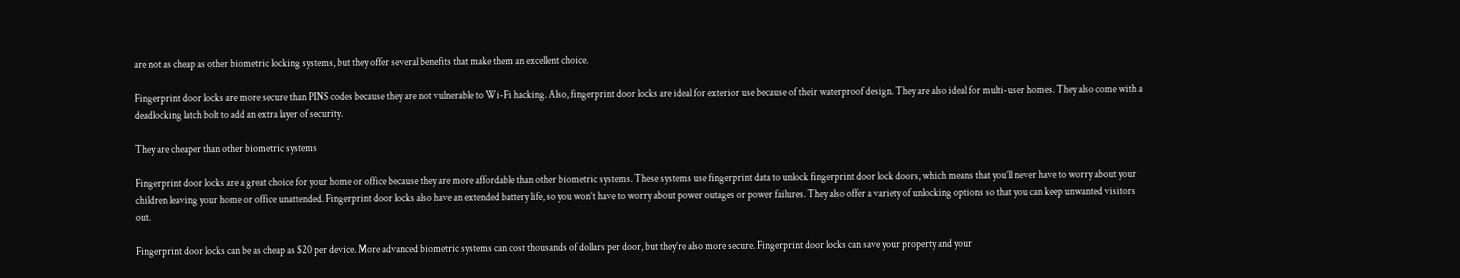are not as cheap as other biometric locking systems, but they offer several benefits that make them an excellent choice.

Fingerprint door locks are more secure than PINS codes because they are not vulnerable to Wi-Fi hacking. Also, fingerprint door locks are ideal for exterior use because of their waterproof design. They are also ideal for multi-user homes. They also come with a deadlocking latch bolt to add an extra layer of security.

They are cheaper than other biometric systems

Fingerprint door locks are a great choice for your home or office because they are more affordable than other biometric systems. These systems use fingerprint data to unlock fingerprint door lock doors, which means that you’ll never have to worry about your children leaving your home or office unattended. Fingerprint door locks also have an extended battery life, so you won’t have to worry about power outages or power failures. They also offer a variety of unlocking options so that you can keep unwanted visitors out.

Fingerprint door locks can be as cheap as $20 per device. More advanced biometric systems can cost thousands of dollars per door, but they’re also more secure. Fingerprint door locks can save your property and your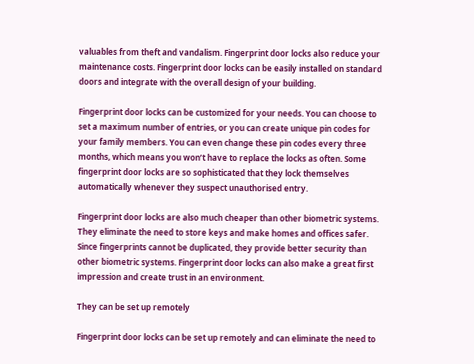valuables from theft and vandalism. Fingerprint door locks also reduce your maintenance costs. Fingerprint door locks can be easily installed on standard doors and integrate with the overall design of your building.

Fingerprint door locks can be customized for your needs. You can choose to set a maximum number of entries, or you can create unique pin codes for your family members. You can even change these pin codes every three months, which means you won’t have to replace the locks as often. Some fingerprint door locks are so sophisticated that they lock themselves automatically whenever they suspect unauthorised entry.

Fingerprint door locks are also much cheaper than other biometric systems. They eliminate the need to store keys and make homes and offices safer. Since fingerprints cannot be duplicated, they provide better security than other biometric systems. Fingerprint door locks can also make a great first impression and create trust in an environment.

They can be set up remotely

Fingerprint door locks can be set up remotely and can eliminate the need to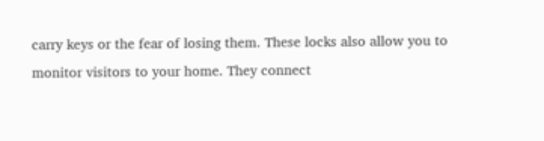carry keys or the fear of losing them. These locks also allow you to monitor visitors to your home. They connect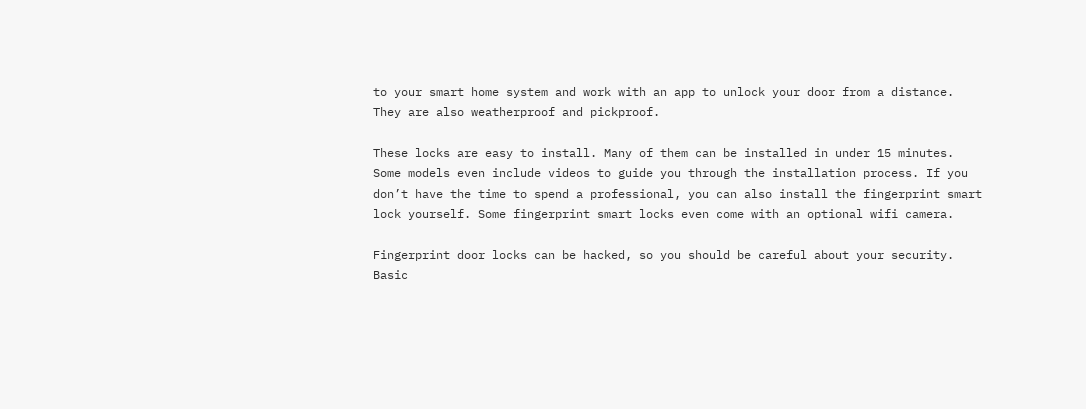to your smart home system and work with an app to unlock your door from a distance. They are also weatherproof and pickproof.

These locks are easy to install. Many of them can be installed in under 15 minutes. Some models even include videos to guide you through the installation process. If you don’t have the time to spend a professional, you can also install the fingerprint smart lock yourself. Some fingerprint smart locks even come with an optional wifi camera.

Fingerprint door locks can be hacked, so you should be careful about your security. Basic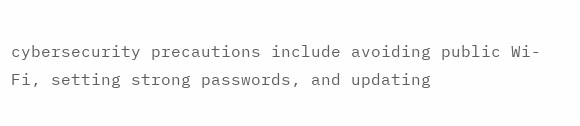cybersecurity precautions include avoiding public Wi-Fi, setting strong passwords, and updating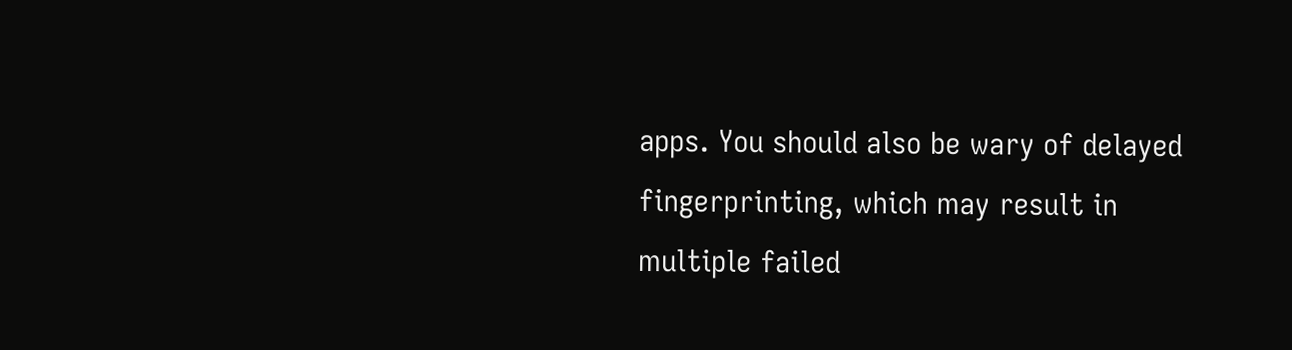apps. You should also be wary of delayed fingerprinting, which may result in multiple failed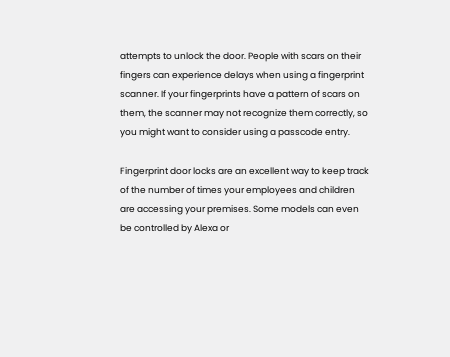attempts to unlock the door. People with scars on their fingers can experience delays when using a fingerprint scanner. If your fingerprints have a pattern of scars on them, the scanner may not recognize them correctly, so you might want to consider using a passcode entry.

Fingerprint door locks are an excellent way to keep track of the number of times your employees and children are accessing your premises. Some models can even be controlled by Alexa or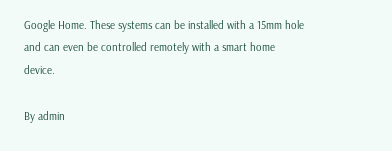Google Home. These systems can be installed with a 15mm hole and can even be controlled remotely with a smart home device.

By admin